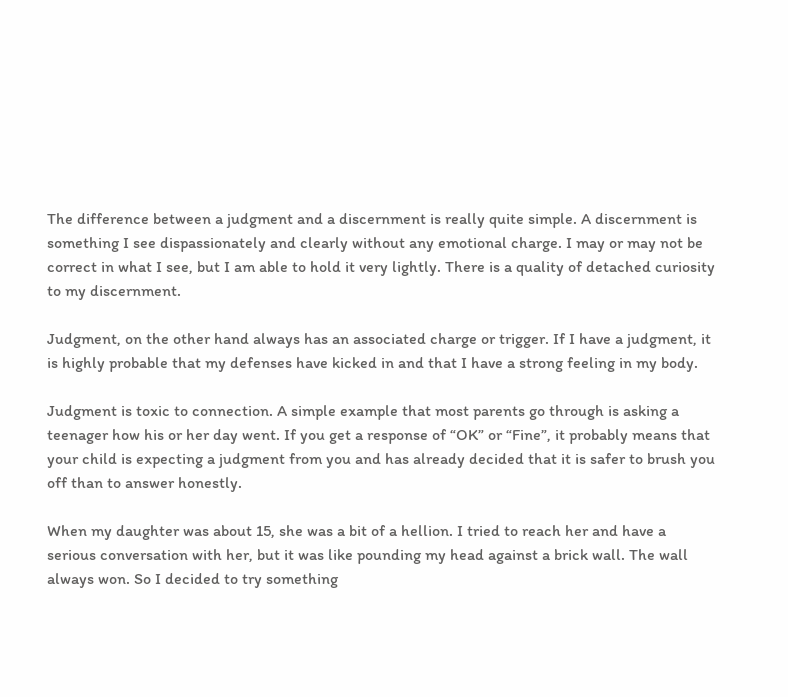The difference between a judgment and a discernment is really quite simple. A discernment is something I see dispassionately and clearly without any emotional charge. I may or may not be correct in what I see, but I am able to hold it very lightly. There is a quality of detached curiosity to my discernment.

Judgment, on the other hand always has an associated charge or trigger. If I have a judgment, it is highly probable that my defenses have kicked in and that I have a strong feeling in my body.

Judgment is toxic to connection. A simple example that most parents go through is asking a teenager how his or her day went. If you get a response of “OK” or “Fine”, it probably means that your child is expecting a judgment from you and has already decided that it is safer to brush you off than to answer honestly.

When my daughter was about 15, she was a bit of a hellion. I tried to reach her and have a serious conversation with her, but it was like pounding my head against a brick wall. The wall always won. So I decided to try something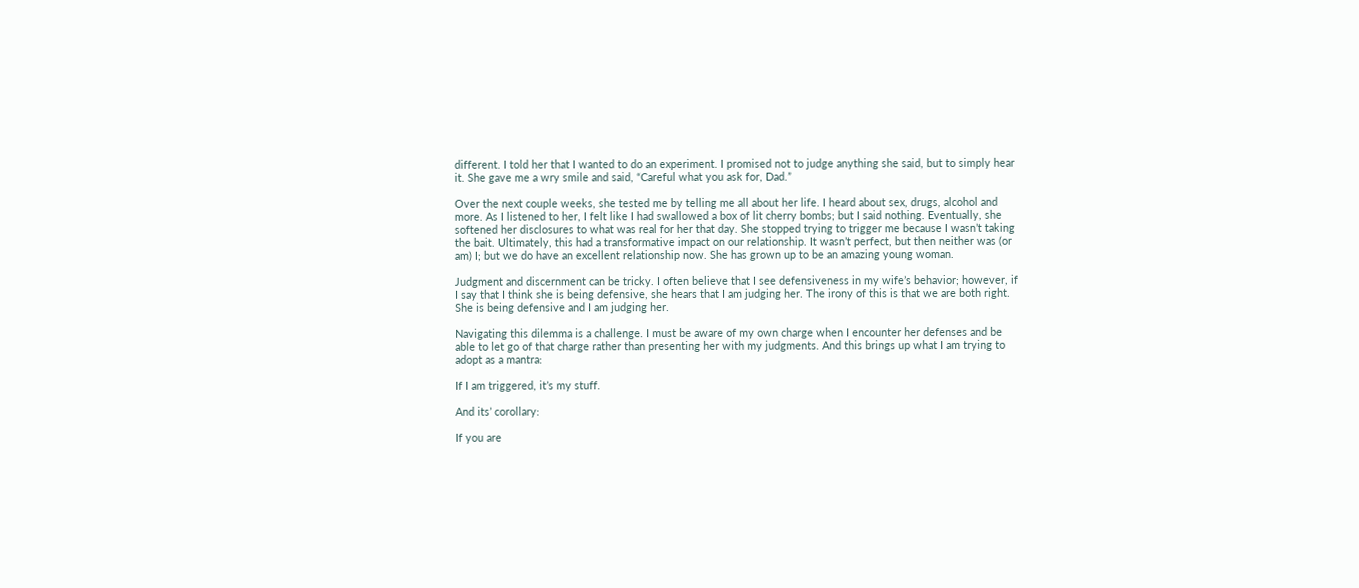different. I told her that I wanted to do an experiment. I promised not to judge anything she said, but to simply hear it. She gave me a wry smile and said, “Careful what you ask for, Dad.”

Over the next couple weeks, she tested me by telling me all about her life. I heard about sex, drugs, alcohol and more. As I listened to her, I felt like I had swallowed a box of lit cherry bombs; but I said nothing. Eventually, she softened her disclosures to what was real for her that day. She stopped trying to trigger me because I wasn’t taking the bait. Ultimately, this had a transformative impact on our relationship. It wasn’t perfect, but then neither was (or am) I; but we do have an excellent relationship now. She has grown up to be an amazing young woman.

Judgment and discernment can be tricky. I often believe that I see defensiveness in my wife’s behavior; however, if I say that I think she is being defensive, she hears that I am judging her. The irony of this is that we are both right. She is being defensive and I am judging her.

Navigating this dilemma is a challenge. I must be aware of my own charge when I encounter her defenses and be able to let go of that charge rather than presenting her with my judgments. And this brings up what I am trying to adopt as a mantra:

If I am triggered, it’s my stuff.

And its’ corollary:

If you are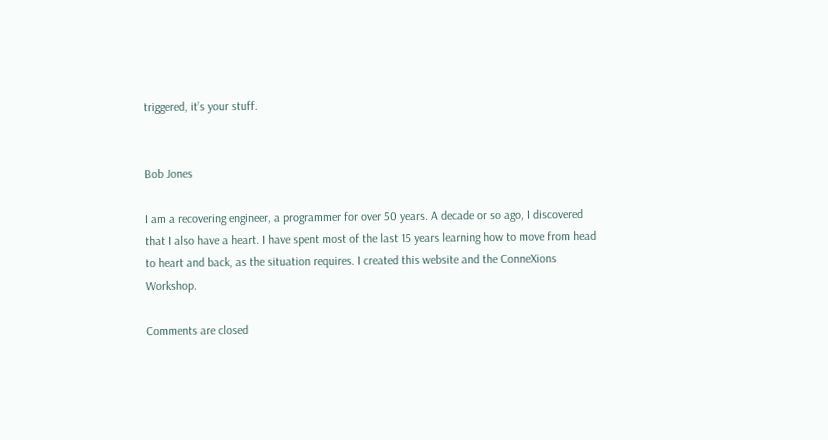triggered, it’s your stuff.


Bob Jones

I am a recovering engineer, a programmer for over 50 years. A decade or so ago, I discovered that I also have a heart. I have spent most of the last 15 years learning how to move from head to heart and back, as the situation requires. I created this website and the ConneXions Workshop.

Comments are closed